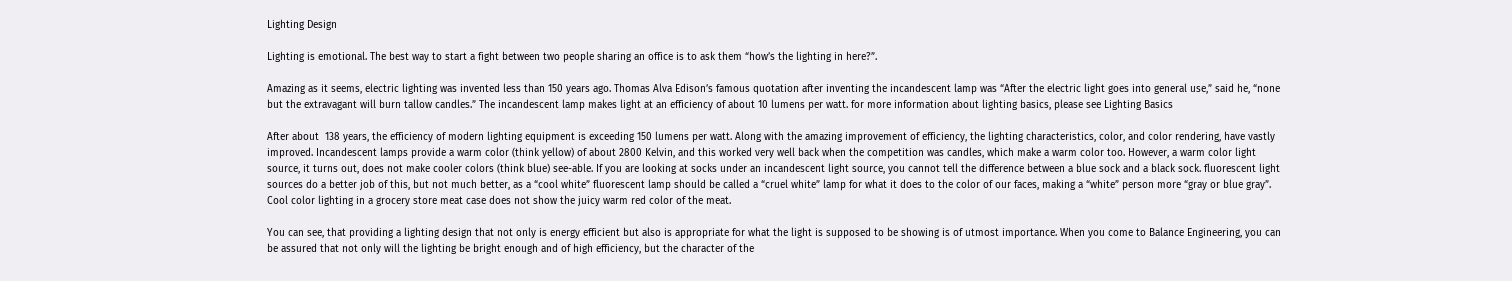Lighting Design

Lighting is emotional. The best way to start a fight between two people sharing an office is to ask them “how’s the lighting in here?”.

Amazing as it seems, electric lighting was invented less than 150 years ago. Thomas Alva Edison’s famous quotation after inventing the incandescent lamp was “After the electric light goes into general use,” said he, “none but the extravagant will burn tallow candles.” The incandescent lamp makes light at an efficiency of about 10 lumens per watt. for more information about lighting basics, please see Lighting Basics

After about  138 years, the efficiency of modern lighting equipment is exceeding 150 lumens per watt. Along with the amazing improvement of efficiency, the lighting characteristics, color, and color rendering, have vastly improved. Incandescent lamps provide a warm color (think yellow) of about 2800 Kelvin, and this worked very well back when the competition was candles, which make a warm color too. However, a warm color light source, it turns out, does not make cooler colors (think blue) see-able. If you are looking at socks under an incandescent light source, you cannot tell the difference between a blue sock and a black sock. fluorescent light sources do a better job of this, but not much better, as a “cool white” fluorescent lamp should be called a “cruel white” lamp for what it does to the color of our faces, making a “white” person more “gray or blue gray”. Cool color lighting in a grocery store meat case does not show the juicy warm red color of the meat.

You can see, that providing a lighting design that not only is energy efficient but also is appropriate for what the light is supposed to be showing is of utmost importance. When you come to Balance Engineering, you can be assured that not only will the lighting be bright enough and of high efficiency, but the character of the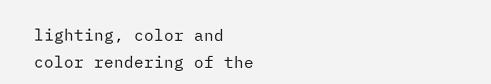lighting, color and color rendering of the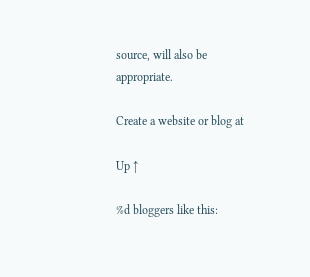source, will also be appropriate.

Create a website or blog at

Up ↑

%d bloggers like this: